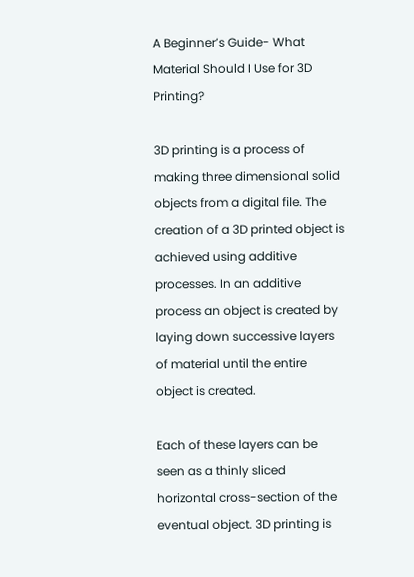A Beginner’s Guide- What Material Should I Use for 3D Printing?

3D printing is a process of making three dimensional solid objects from a digital file. The creation of a 3D printed object is achieved using additive processes. In an additive process an object is created by laying down successive layers of material until the entire object is created.

Each of these layers can be seen as a thinly sliced horizontal cross-section of the eventual object. 3D printing is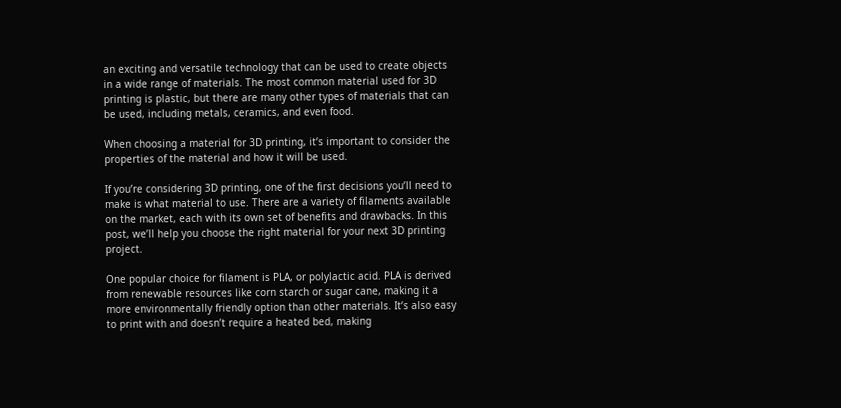an exciting and versatile technology that can be used to create objects in a wide range of materials. The most common material used for 3D printing is plastic, but there are many other types of materials that can be used, including metals, ceramics, and even food.

When choosing a material for 3D printing, it’s important to consider the properties of the material and how it will be used.

If you’re considering 3D printing, one of the first decisions you’ll need to make is what material to use. There are a variety of filaments available on the market, each with its own set of benefits and drawbacks. In this post, we’ll help you choose the right material for your next 3D printing project.

One popular choice for filament is PLA, or polylactic acid. PLA is derived from renewable resources like corn starch or sugar cane, making it a more environmentally friendly option than other materials. It’s also easy to print with and doesn’t require a heated bed, making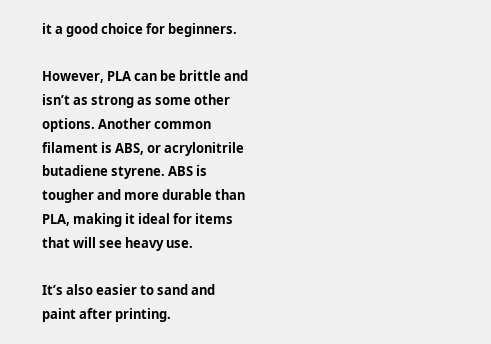it a good choice for beginners.

However, PLA can be brittle and isn’t as strong as some other options. Another common filament is ABS, or acrylonitrile butadiene styrene. ABS is tougher and more durable than PLA, making it ideal for items that will see heavy use.

It’s also easier to sand and paint after printing.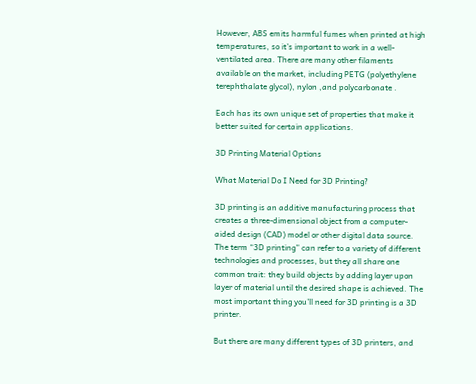However, ABS emits harmful fumes when printed at high temperatures, so it’s important to work in a well-ventilated area. There are many other filaments available on the market, including PETG (polyethylene terephthalate glycol), nylon ,and polycarbonate .

Each has its own unique set of properties that make it better suited for certain applications.

3D Printing Material Options

What Material Do I Need for 3D Printing?

3D printing is an additive manufacturing process that creates a three-dimensional object from a computer-aided design (CAD) model or other digital data source. The term “3D printing” can refer to a variety of different technologies and processes, but they all share one common trait: they build objects by adding layer upon layer of material until the desired shape is achieved. The most important thing you’ll need for 3D printing is a 3D printer.

But there are many different types of 3D printers, and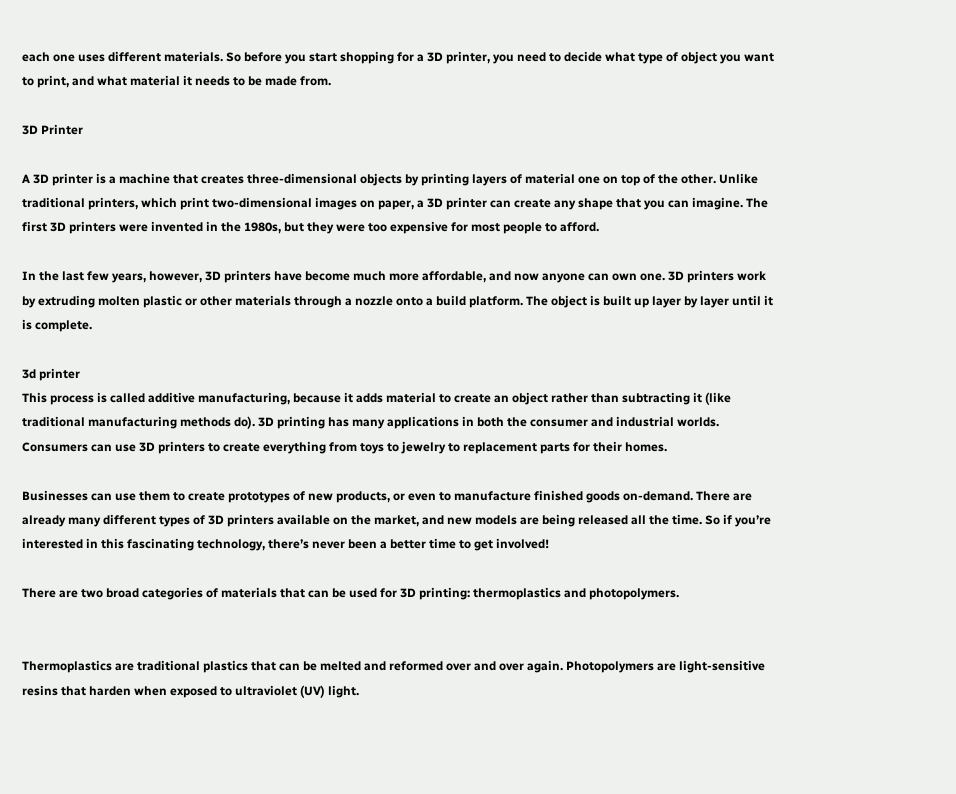each one uses different materials. So before you start shopping for a 3D printer, you need to decide what type of object you want to print, and what material it needs to be made from.

3D Printer

A 3D printer is a machine that creates three-dimensional objects by printing layers of material one on top of the other. Unlike traditional printers, which print two-dimensional images on paper, a 3D printer can create any shape that you can imagine. The first 3D printers were invented in the 1980s, but they were too expensive for most people to afford.

In the last few years, however, 3D printers have become much more affordable, and now anyone can own one. 3D printers work by extruding molten plastic or other materials through a nozzle onto a build platform. The object is built up layer by layer until it is complete.

3d printer
This process is called additive manufacturing, because it adds material to create an object rather than subtracting it (like traditional manufacturing methods do). 3D printing has many applications in both the consumer and industrial worlds. Consumers can use 3D printers to create everything from toys to jewelry to replacement parts for their homes.

Businesses can use them to create prototypes of new products, or even to manufacture finished goods on-demand. There are already many different types of 3D printers available on the market, and new models are being released all the time. So if you’re interested in this fascinating technology, there’s never been a better time to get involved!

There are two broad categories of materials that can be used for 3D printing: thermoplastics and photopolymers.


Thermoplastics are traditional plastics that can be melted and reformed over and over again. Photopolymers are light-sensitive resins that harden when exposed to ultraviolet (UV) light.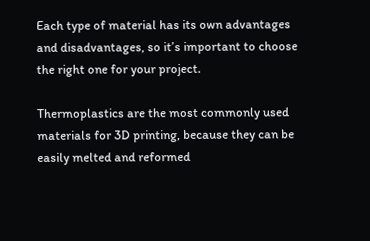Each type of material has its own advantages and disadvantages, so it’s important to choose the right one for your project.

Thermoplastics are the most commonly used materials for 3D printing, because they can be easily melted and reformed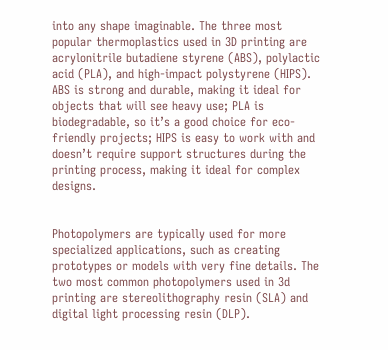into any shape imaginable. The three most popular thermoplastics used in 3D printing are acrylonitrile butadiene styrene (ABS), polylactic acid (PLA), and high-impact polystyrene (HIPS). ABS is strong and durable, making it ideal for objects that will see heavy use; PLA is biodegradable, so it’s a good choice for eco-friendly projects; HIPS is easy to work with and doesn’t require support structures during the printing process, making it ideal for complex designs.


Photopolymers are typically used for more specialized applications, such as creating prototypes or models with very fine details. The two most common photopolymers used in 3d printing are stereolithography resin (SLA) and digital light processing resin (DLP).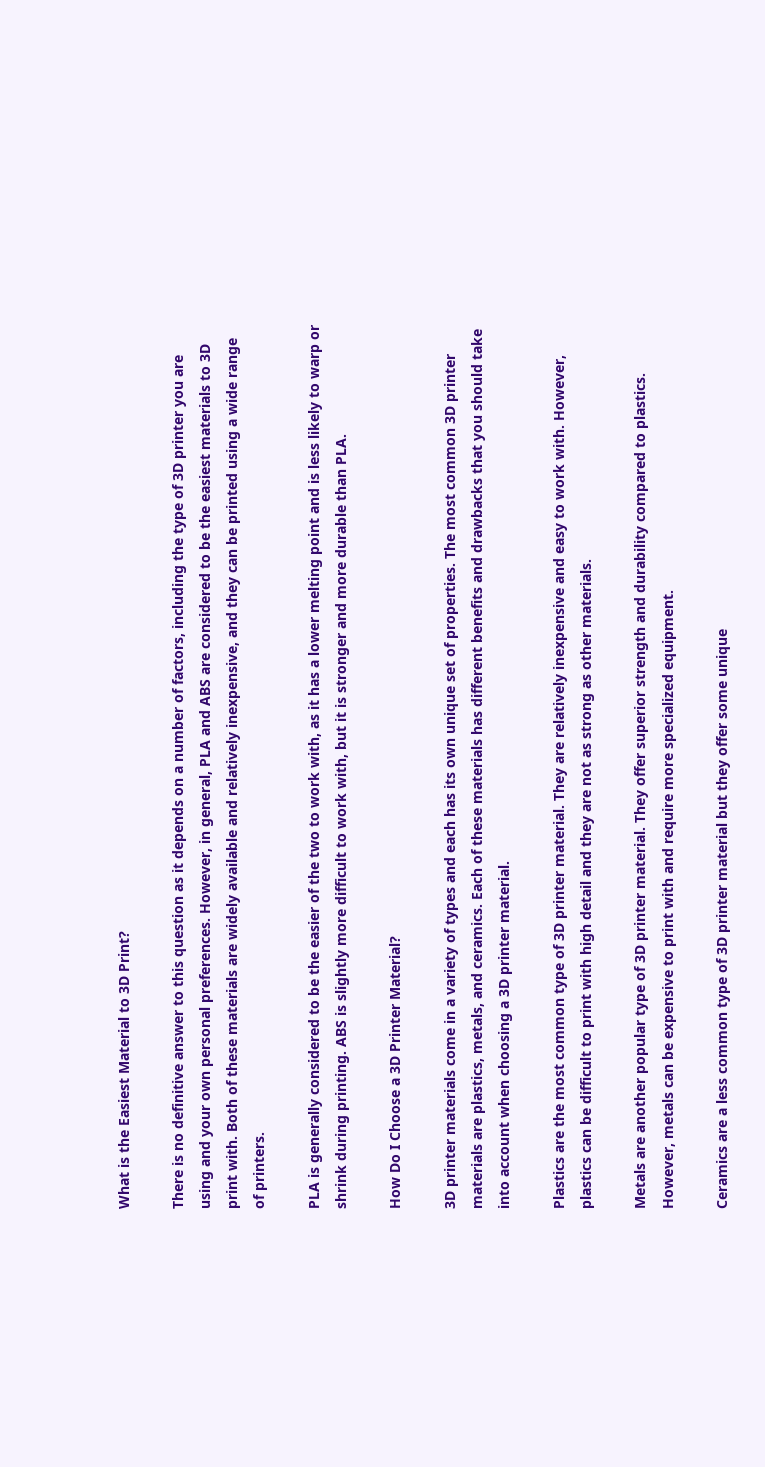What is the Easiest Material to 3D Print?

There is no definitive answer to this question as it depends on a number of factors, including the type of 3D printer you are using and your own personal preferences. However, in general, PLA and ABS are considered to be the easiest materials to 3D print with. Both of these materials are widely available and relatively inexpensive, and they can be printed using a wide range of printers.

PLA is generally considered to be the easier of the two to work with, as it has a lower melting point and is less likely to warp or shrink during printing. ABS is slightly more difficult to work with, but it is stronger and more durable than PLA.

How Do I Choose a 3D Printer Material?

3D printer materials come in a variety of types and each has its own unique set of properties. The most common 3D printer materials are plastics, metals, and ceramics. Each of these materials has different benefits and drawbacks that you should take into account when choosing a 3D printer material.

Plastics are the most common type of 3D printer material. They are relatively inexpensive and easy to work with. However, plastics can be difficult to print with high detail and they are not as strong as other materials.

Metals are another popular type of 3D printer material. They offer superior strength and durability compared to plastics. However, metals can be expensive to print with and require more specialized equipment.

Ceramics are a less common type of 3D printer material but they offer some unique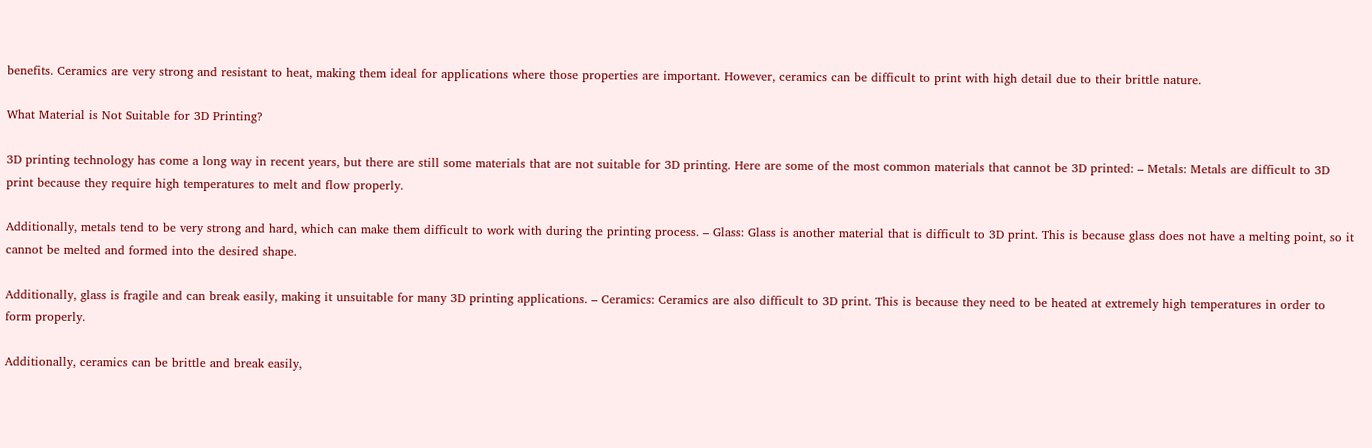benefits. Ceramics are very strong and resistant to heat, making them ideal for applications where those properties are important. However, ceramics can be difficult to print with high detail due to their brittle nature.

What Material is Not Suitable for 3D Printing?

3D printing technology has come a long way in recent years, but there are still some materials that are not suitable for 3D printing. Here are some of the most common materials that cannot be 3D printed: – Metals: Metals are difficult to 3D print because they require high temperatures to melt and flow properly.

Additionally, metals tend to be very strong and hard, which can make them difficult to work with during the printing process. – Glass: Glass is another material that is difficult to 3D print. This is because glass does not have a melting point, so it cannot be melted and formed into the desired shape.

Additionally, glass is fragile and can break easily, making it unsuitable for many 3D printing applications. – Ceramics: Ceramics are also difficult to 3D print. This is because they need to be heated at extremely high temperatures in order to form properly.

Additionally, ceramics can be brittle and break easily,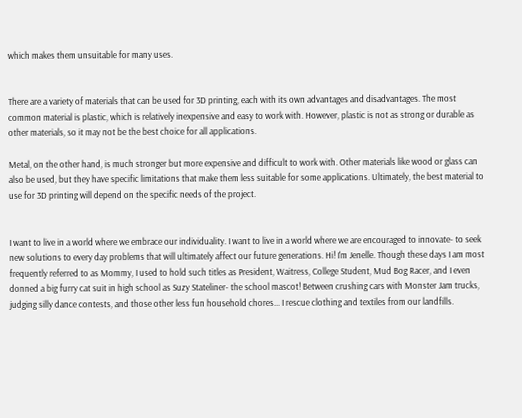which makes them unsuitable for many uses.


There are a variety of materials that can be used for 3D printing, each with its own advantages and disadvantages. The most common material is plastic, which is relatively inexpensive and easy to work with. However, plastic is not as strong or durable as other materials, so it may not be the best choice for all applications.

Metal, on the other hand, is much stronger but more expensive and difficult to work with. Other materials like wood or glass can also be used, but they have specific limitations that make them less suitable for some applications. Ultimately, the best material to use for 3D printing will depend on the specific needs of the project.


I want to live in a world where we embrace our individuality. I want to live in a world where we are encouraged to innovate- to seek new solutions to every day problems that will ultimately affect our future generations. Hi! I'm Jenelle. Though these days I am most frequently referred to as Mommy, I used to hold such titles as President, Waitress, College Student, Mud Bog Racer, and I even donned a big furry cat suit in high school as Suzy Stateliner- the school mascot! Between crushing cars with Monster Jam trucks, judging silly dance contests, and those other less fun household chores... I rescue clothing and textiles from our landfills.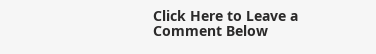Click Here to Leave a Comment Below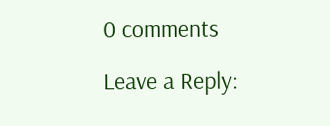0 comments

Leave a Reply: